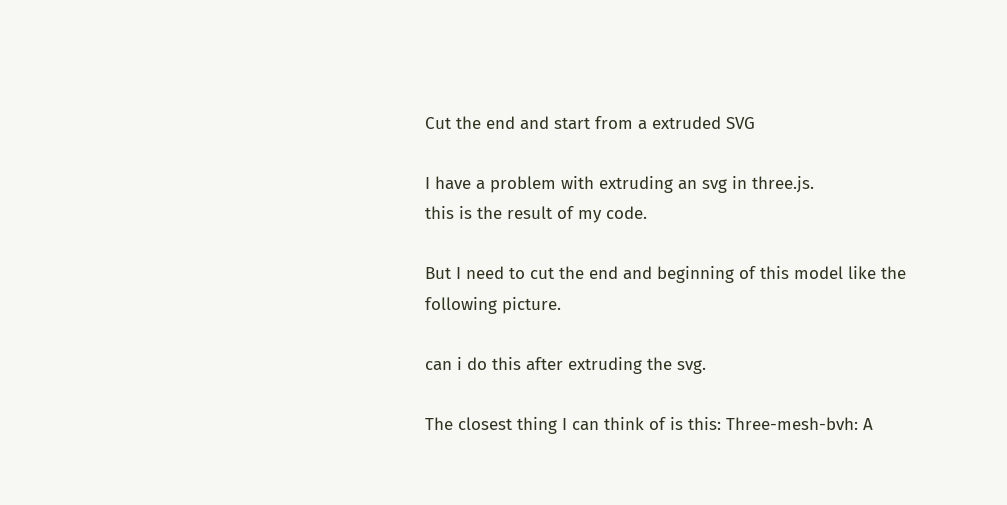Cut the end and start from a extruded SVG

I have a problem with extruding an svg in three.js.
this is the result of my code.

But I need to cut the end and beginning of this model like the following picture.

can i do this after extruding the svg.

The closest thing I can think of is this: Three-mesh-bvh: A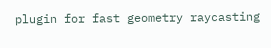plugin for fast geometry raycasting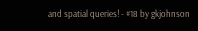and spatial queries! - #18 by gkjohnson